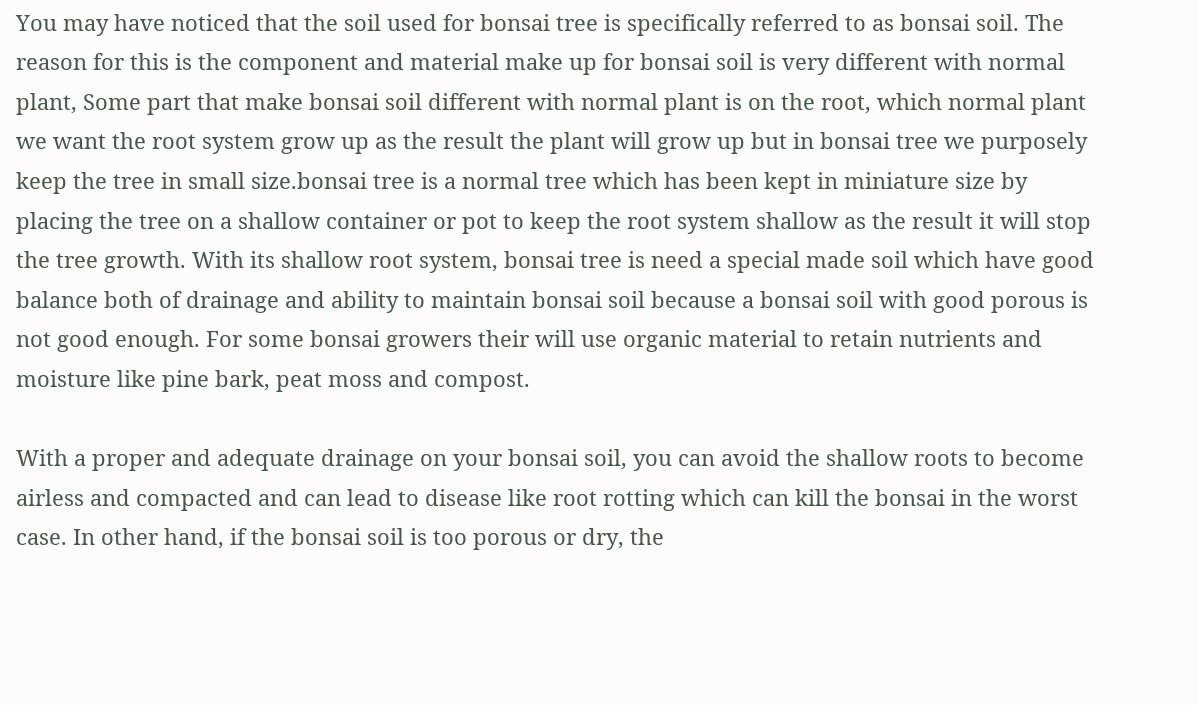You may have noticed that the soil used for bonsai tree is specifically referred to as bonsai soil. The reason for this is the component and material make up for bonsai soil is very different with normal plant, Some part that make bonsai soil different with normal plant is on the root, which normal plant we want the root system grow up as the result the plant will grow up but in bonsai tree we purposely keep the tree in small size.bonsai tree is a normal tree which has been kept in miniature size by placing the tree on a shallow container or pot to keep the root system shallow as the result it will stop the tree growth. With its shallow root system, bonsai tree is need a special made soil which have good balance both of drainage and ability to maintain bonsai soil because a bonsai soil with good porous is not good enough. For some bonsai growers their will use organic material to retain nutrients and moisture like pine bark, peat moss and compost.

With a proper and adequate drainage on your bonsai soil, you can avoid the shallow roots to become airless and compacted and can lead to disease like root rotting which can kill the bonsai in the worst case. In other hand, if the bonsai soil is too porous or dry, the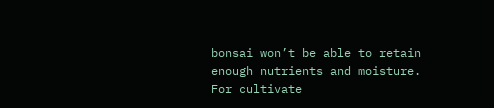bonsai won’t be able to retain enough nutrients and moisture. For cultivate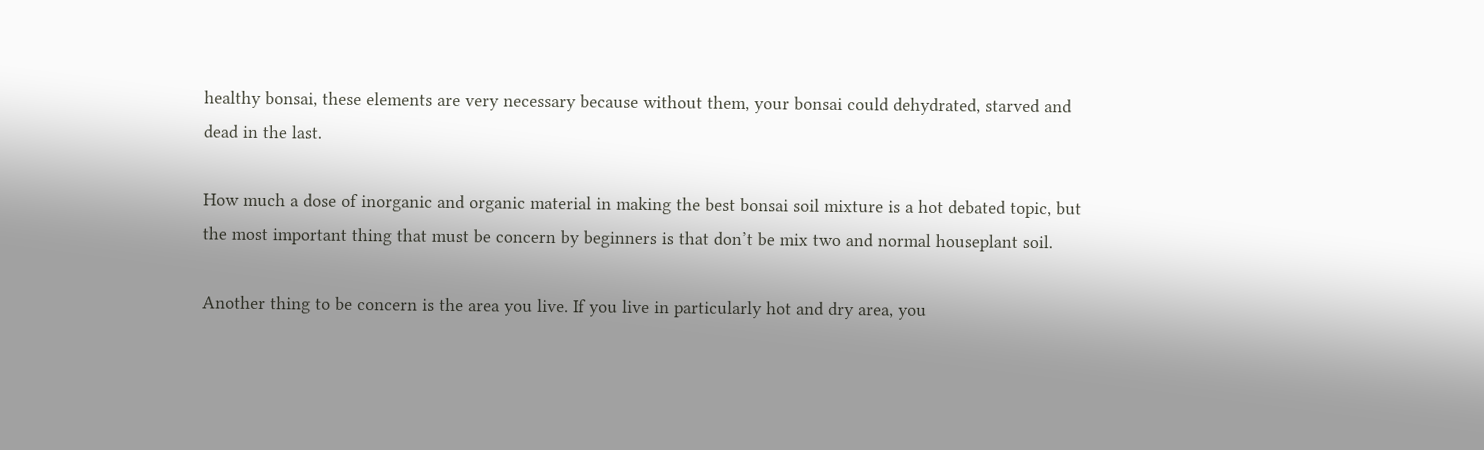healthy bonsai, these elements are very necessary because without them, your bonsai could dehydrated, starved and dead in the last.

How much a dose of inorganic and organic material in making the best bonsai soil mixture is a hot debated topic, but the most important thing that must be concern by beginners is that don’t be mix two and normal houseplant soil.

Another thing to be concern is the area you live. If you live in particularly hot and dry area, you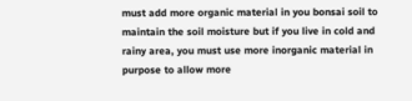must add more organic material in you bonsai soil to maintain the soil moisture but if you live in cold and rainy area, you must use more inorganic material in purpose to allow more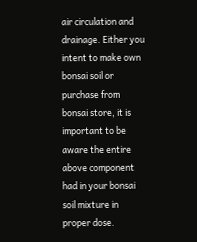air circulation and drainage. Either you intent to make own bonsai soil or purchase from bonsai store, it is important to be aware the entire above component had in your bonsai soil mixture in proper dose.